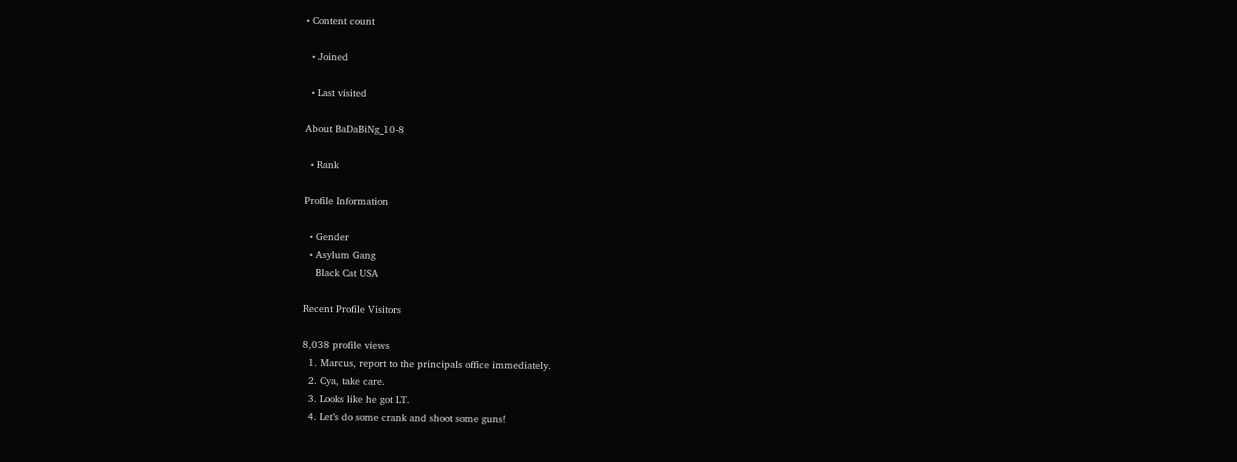• Content count

  • Joined

  • Last visited

About BaDaBiNg_10-8

  • Rank

Profile Information

  • Gender
  • Asylum Gang
    Black Cat USA

Recent Profile Visitors

8,038 profile views
  1. Marcus, report to the principals office immediately.
  2. Cya, take care.
  3. Looks like he got LT.
  4. Let’s do some crank and shoot some guns!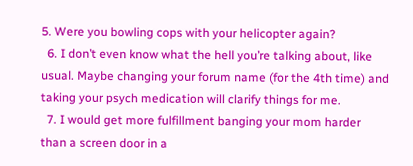5. Were you bowling cops with your helicopter again?
  6. I don’t even know what the hell you’re talking about, like usual. Maybe changing your forum name (for the 4th time) and taking your psych medication will clarify things for me.
  7. I would get more fulfillment banging your mom harder than a screen door in a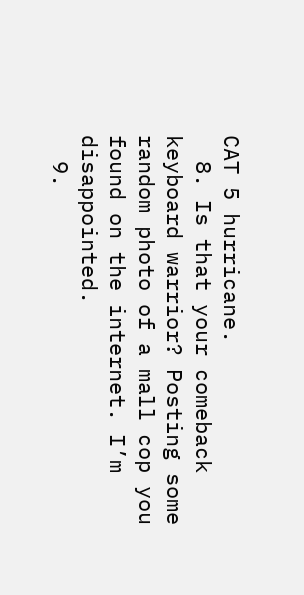CAT 5 hurricane.
  8. Is that your comeback keyboard warrior? Posting some random photo of a mall cop you found on the internet. I’m disappointed.
  9.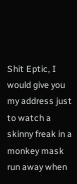Shit Eptic, I would give you my address just to watch a skinny freak in a monkey mask run away when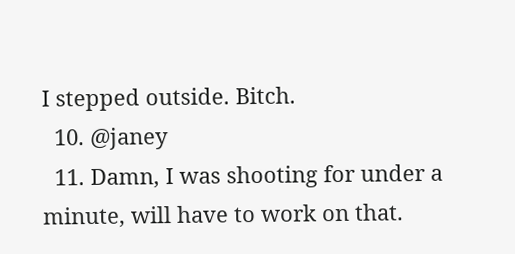I stepped outside. Bitch.
  10. @janey
  11. Damn, I was shooting for under a minute, will have to work on that.